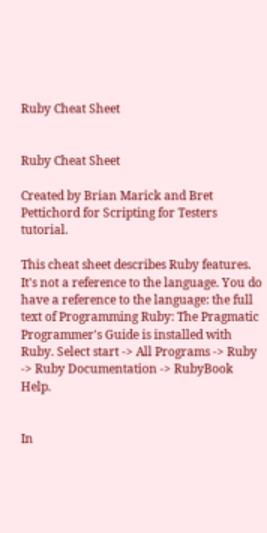Ruby Cheat Sheet


Ruby Cheat Sheet

Created by Brian Marick and Bret Pettichord for Scripting for Testers tutorial.

This cheat sheet describes Ruby features. It's not a reference to the language. You do have a reference to the language: the full text of Programming Ruby: The Pragmatic Programmer's Guide is installed with Ruby. Select start -> All Programs -> Ruby -> Ruby Documentation -> RubyBook Help.


In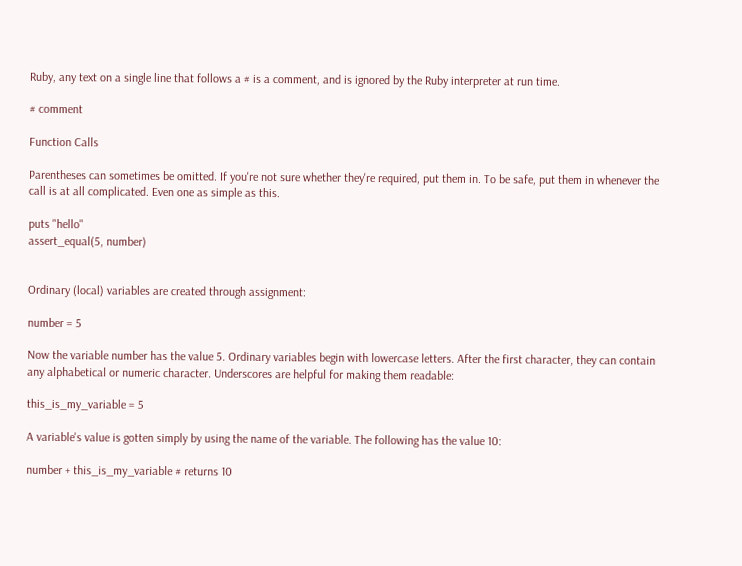Ruby, any text on a single line that follows a # is a comment, and is ignored by the Ruby interpreter at run time.

# comment

Function Calls

Parentheses can sometimes be omitted. If you're not sure whether they're required, put them in. To be safe, put them in whenever the call is at all complicated. Even one as simple as this.

puts "hello"
assert_equal(5, number)


Ordinary (local) variables are created through assignment:

number = 5

Now the variable number has the value 5. Ordinary variables begin with lowercase letters. After the first character, they can contain any alphabetical or numeric character. Underscores are helpful for making them readable:

this_is_my_variable = 5

A variable's value is gotten simply by using the name of the variable. The following has the value 10:

number + this_is_my_variable # returns 10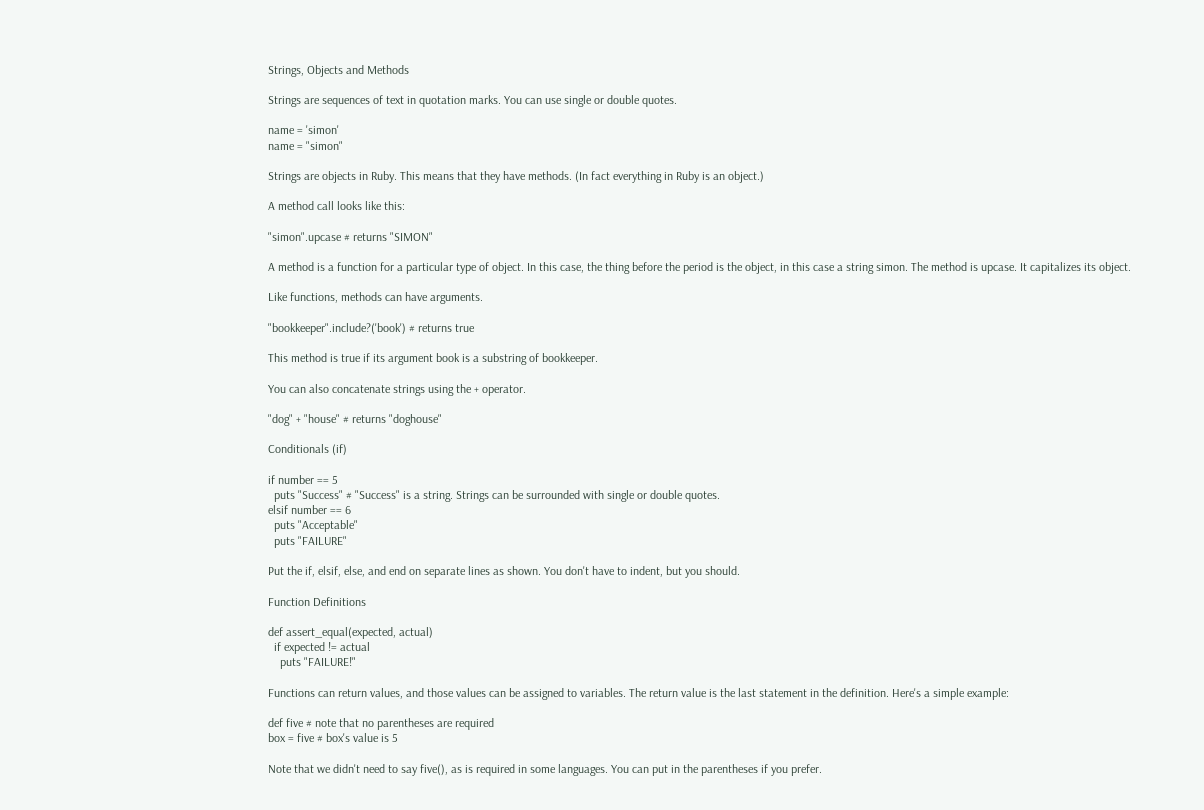Strings, Objects and Methods

Strings are sequences of text in quotation marks. You can use single or double quotes.

name = 'simon'
name = "simon"

Strings are objects in Ruby. This means that they have methods. (In fact everything in Ruby is an object.)

A method call looks like this:

"simon".upcase # returns "SIMON"

A method is a function for a particular type of object. In this case, the thing before the period is the object, in this case a string simon. The method is upcase. It capitalizes its object.

Like functions, methods can have arguments.

"bookkeeper".include?('book') # returns true

This method is true if its argument book is a substring of bookkeeper.

You can also concatenate strings using the + operator.

"dog" + "house" # returns "doghouse"

Conditionals (if)

if number == 5
  puts "Success" # "Success" is a string. Strings can be surrounded with single or double quotes.
elsif number == 6
  puts "Acceptable"
  puts "FAILURE"

Put the if, elsif, else, and end on separate lines as shown. You don't have to indent, but you should.

Function Definitions

def assert_equal(expected, actual)
  if expected != actual
    puts "FAILURE!"

Functions can return values, and those values can be assigned to variables. The return value is the last statement in the definition. Here's a simple example:

def five # note that no parentheses are required
box = five # box's value is 5

Note that we didn't need to say five(), as is required in some languages. You can put in the parentheses if you prefer.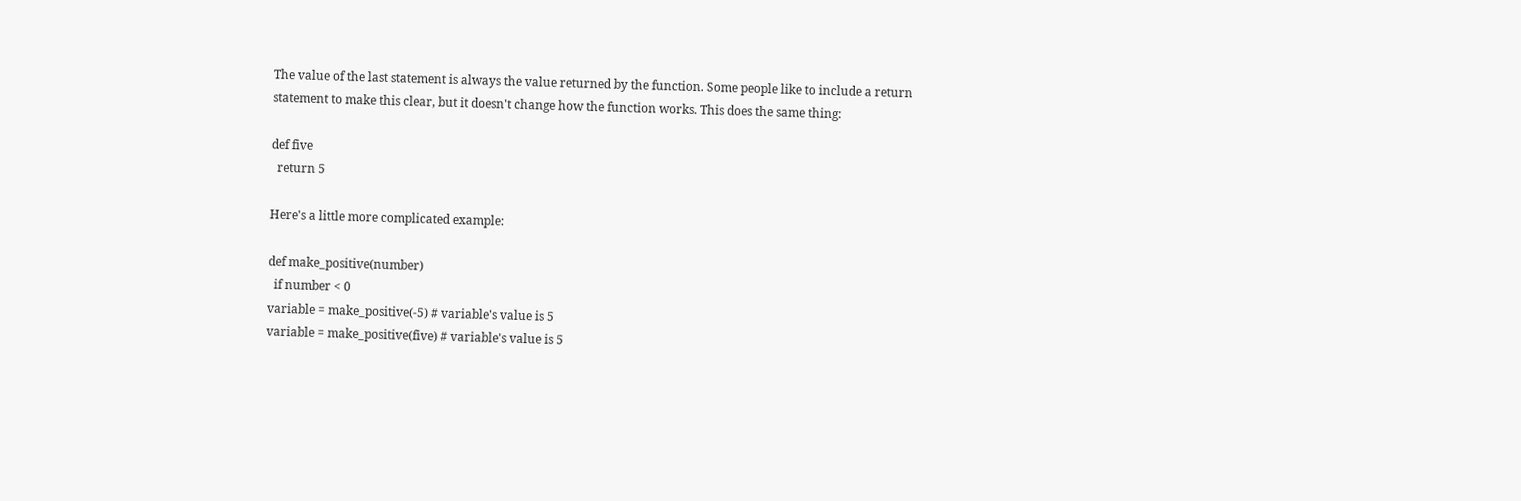The value of the last statement is always the value returned by the function. Some people like to include a return statement to make this clear, but it doesn't change how the function works. This does the same thing:

def five
  return 5

Here's a little more complicated example:

def make_positive(number)
  if number < 0
variable = make_positive(-5) # variable's value is 5
variable = make_positive(five) # variable's value is 5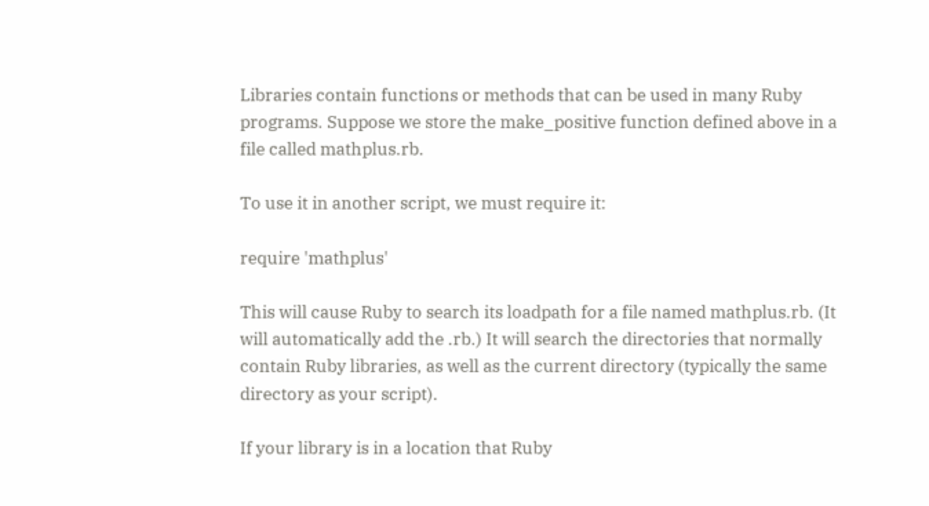Libraries contain functions or methods that can be used in many Ruby programs. Suppose we store the make_positive function defined above in a file called mathplus.rb.

To use it in another script, we must require it:

require 'mathplus'

This will cause Ruby to search its loadpath for a file named mathplus.rb. (It will automatically add the .rb.) It will search the directories that normally contain Ruby libraries, as well as the current directory (typically the same directory as your script).

If your library is in a location that Ruby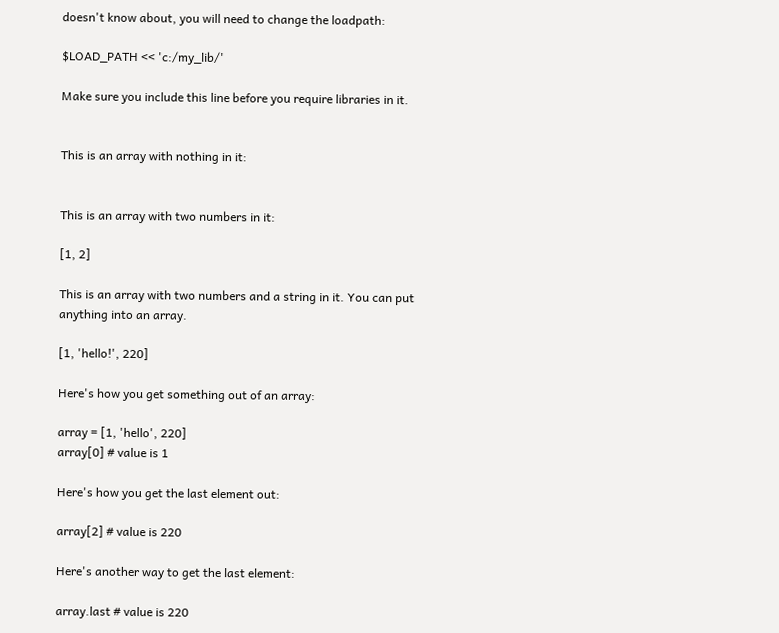doesn't know about, you will need to change the loadpath:

$LOAD_PATH << 'c:/my_lib/'

Make sure you include this line before you require libraries in it.


This is an array with nothing in it:


This is an array with two numbers in it:

[1, 2]

This is an array with two numbers and a string in it. You can put anything into an array.

[1, 'hello!', 220]

Here's how you get something out of an array:

array = [1, 'hello', 220]
array[0] # value is 1

Here's how you get the last element out:

array[2] # value is 220

Here's another way to get the last element:

array.last # value is 220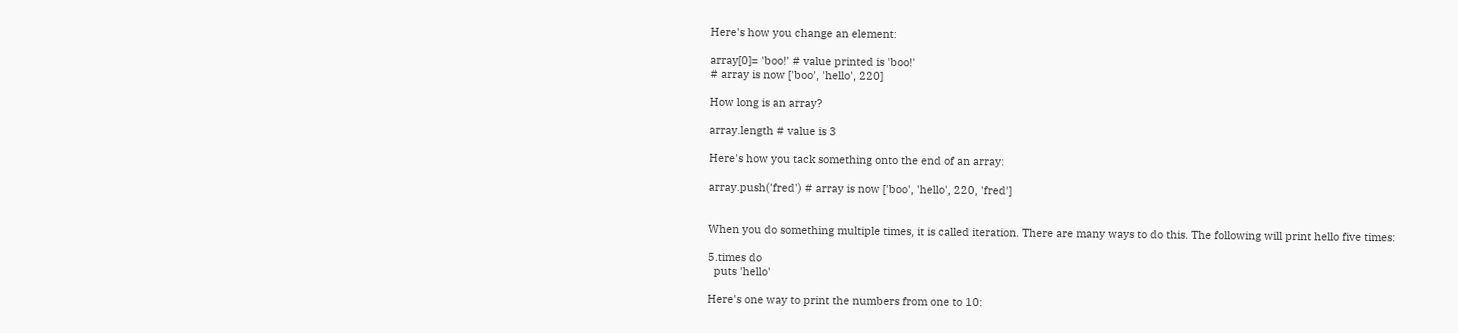Here's how you change an element:

array[0]= 'boo!' # value printed is 'boo!'
# array is now ['boo', 'hello', 220]

How long is an array?

array.length # value is 3

Here's how you tack something onto the end of an array:

array.push('fred') # array is now ['boo', 'hello', 220, 'fred']


When you do something multiple times, it is called iteration. There are many ways to do this. The following will print hello five times:

5.times do
  puts 'hello'

Here's one way to print the numbers from one to 10: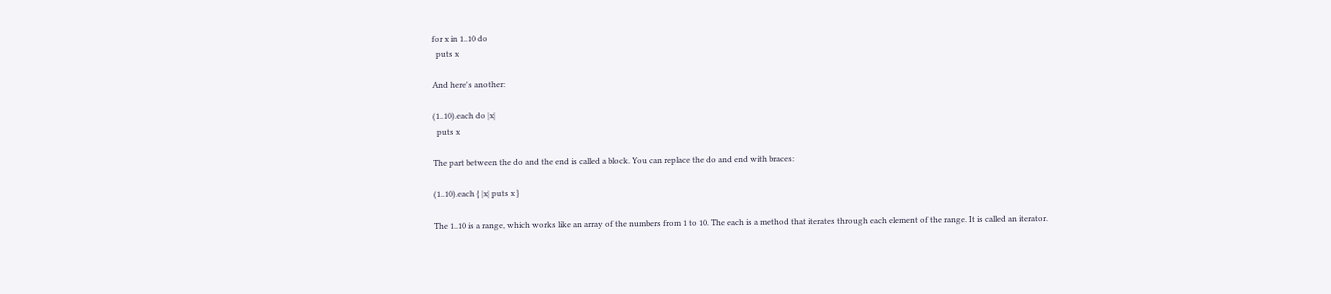for x in 1..10 do
  puts x

And here's another:

(1..10).each do |x|
  puts x

The part between the do and the end is called a block. You can replace the do and end with braces:

(1..10).each { |x| puts x }

The 1..10 is a range, which works like an array of the numbers from 1 to 10. The each is a method that iterates through each element of the range. It is called an iterator.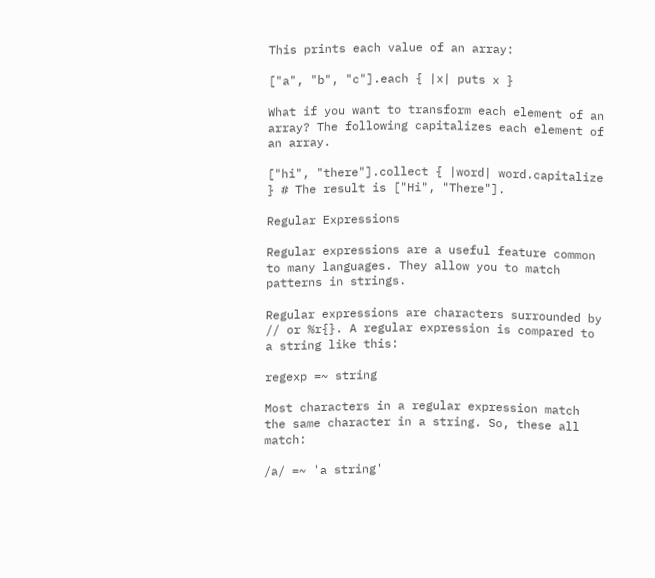This prints each value of an array:

["a", "b", "c"].each { |x| puts x }

What if you want to transform each element of an array? The following capitalizes each element of an array.

["hi", "there"].collect { |word| word.capitalize } # The result is ["Hi", "There"].

Regular Expressions

Regular expressions are a useful feature common to many languages. They allow you to match patterns in strings.

Regular expressions are characters surrounded by // or %r{}. A regular expression is compared to a string like this:

regexp =~ string

Most characters in a regular expression match the same character in a string. So, these all match:

/a/ =~ 'a string'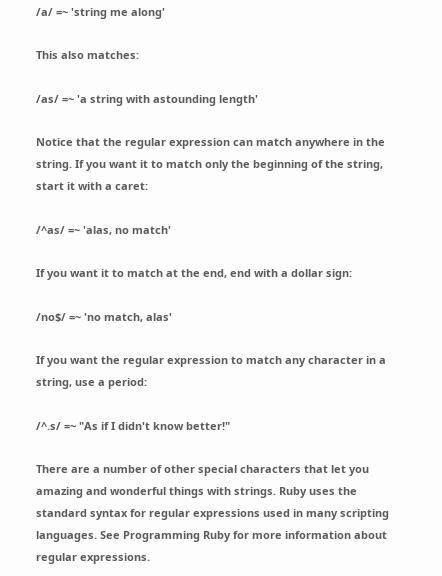/a/ =~ 'string me along'

This also matches:

/as/ =~ 'a string with astounding length'

Notice that the regular expression can match anywhere in the string. If you want it to match only the beginning of the string, start it with a caret:

/^as/ =~ 'alas, no match'

If you want it to match at the end, end with a dollar sign:

/no$/ =~ 'no match, alas'

If you want the regular expression to match any character in a string, use a period:

/^.s/ =~ "As if I didn't know better!"

There are a number of other special characters that let you amazing and wonderful things with strings. Ruby uses the standard syntax for regular expressions used in many scripting languages. See Programming Ruby for more information about regular expressions.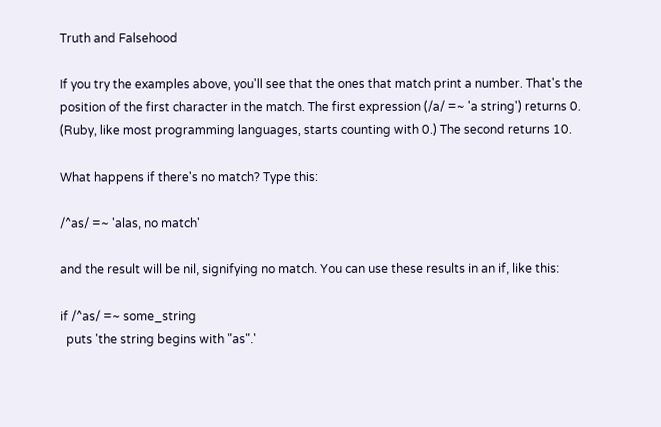Truth and Falsehood

If you try the examples above, you'll see that the ones that match print a number. That's the position of the first character in the match. The first expression (/a/ =~ 'a string') returns 0. (Ruby, like most programming languages, starts counting with 0.) The second returns 10.

What happens if there's no match? Type this:

/^as/ =~ 'alas, no match'

and the result will be nil, signifying no match. You can use these results in an if, like this:

if /^as/ =~ some_string
  puts 'the string begins with "as".'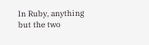In Ruby, anything but the two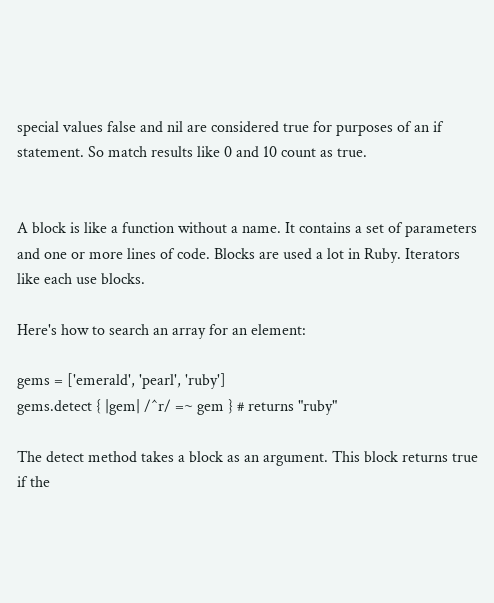special values false and nil are considered true for purposes of an if statement. So match results like 0 and 10 count as true.


A block is like a function without a name. It contains a set of parameters and one or more lines of code. Blocks are used a lot in Ruby. Iterators like each use blocks.

Here's how to search an array for an element:

gems = ['emerald', 'pearl', 'ruby']
gems.detect { |gem| /^r/ =~ gem } # returns "ruby"

The detect method takes a block as an argument. This block returns true if the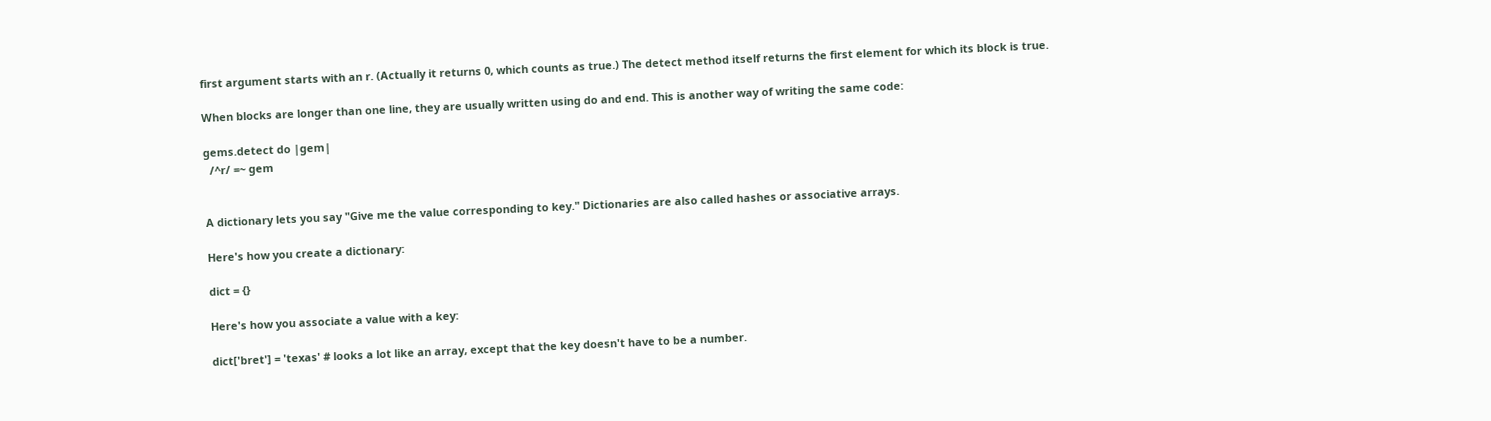first argument starts with an r. (Actually it returns 0, which counts as true.) The detect method itself returns the first element for which its block is true.

When blocks are longer than one line, they are usually written using do and end. This is another way of writing the same code:

gems.detect do |gem|
  /^r/ =~ gem


A dictionary lets you say "Give me the value corresponding to key." Dictionaries are also called hashes or associative arrays.

Here's how you create a dictionary:

dict = {}

Here's how you associate a value with a key:

dict['bret'] = 'texas' # looks a lot like an array, except that the key doesn't have to be a number.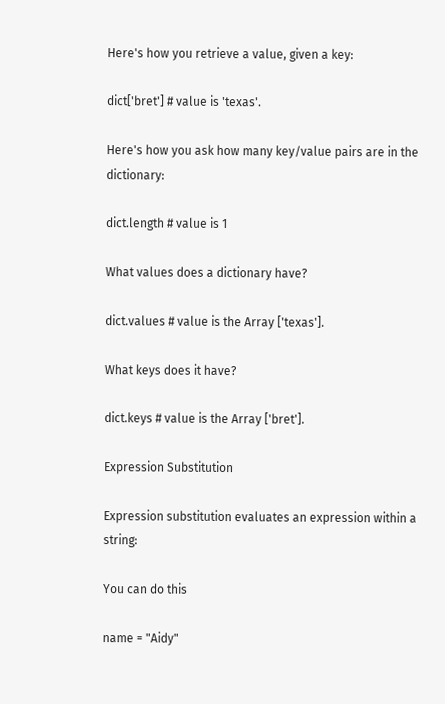Here's how you retrieve a value, given a key:

dict['bret'] # value is 'texas'.

Here's how you ask how many key/value pairs are in the dictionary:

dict.length # value is 1

What values does a dictionary have?

dict.values # value is the Array ['texas'].

What keys does it have?

dict.keys # value is the Array ['bret'].

Expression Substitution

Expression substitution evaluates an expression within a string:

You can do this

name = "Aidy"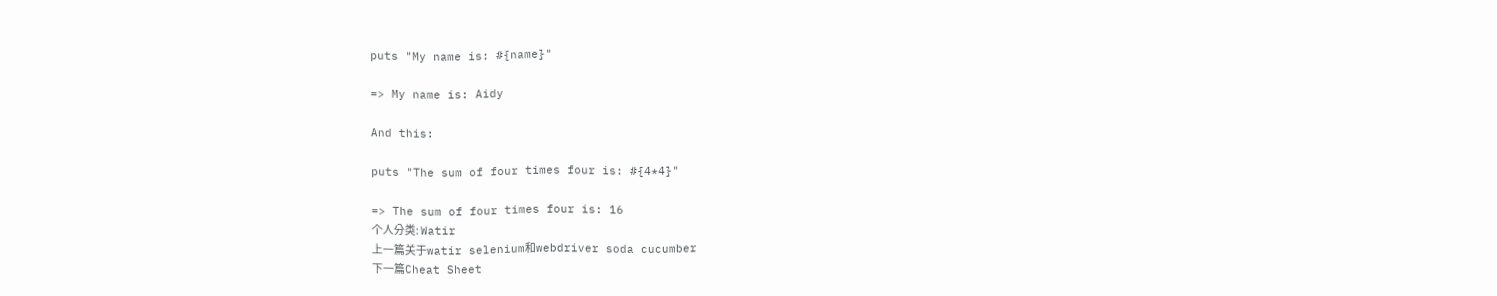puts "My name is: #{name}"

=> My name is: Aidy

And this:

puts "The sum of four times four is: #{4*4}"

=> The sum of four times four is: 16
个人分类: Watir
上一篇关于watir selenium和webdriver soda cucumber
下一篇Cheat Sheet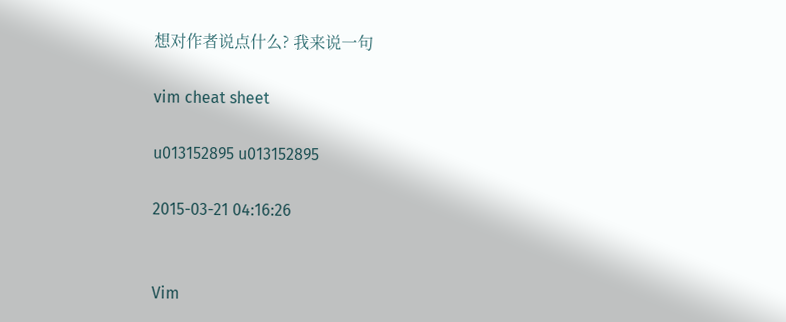想对作者说点什么? 我来说一句

vim cheat sheet

u013152895 u013152895

2015-03-21 04:16:26


Vim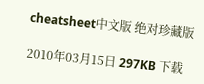cheatsheet中文版 绝对珍藏版

2010年03月15日 297KB 下载